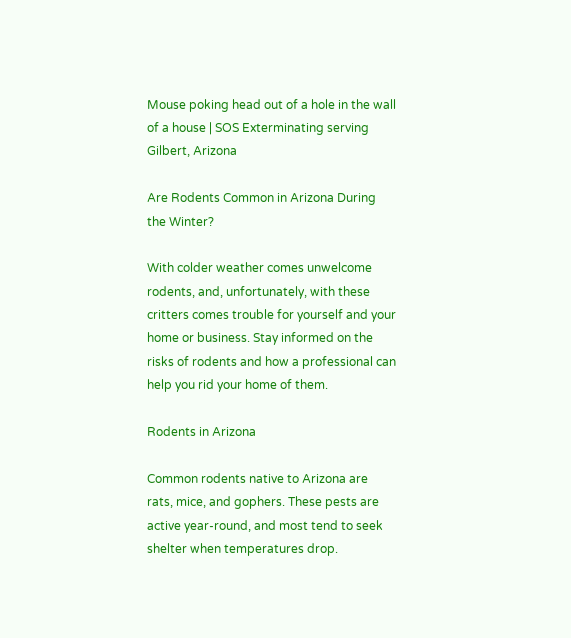Mouse poking head out of a hole in the wall of a house | SOS Exterminating serving Gilbert, Arizona

Are Rodents Common in Arizona During the Winter?

With colder weather comes unwelcome rodents, and, unfortunately, with these critters comes trouble for yourself and your home or business. Stay informed on the risks of rodents and how a professional can help you rid your home of them.

Rodents in Arizona

Common rodents native to Arizona are rats, mice, and gophers. These pests are active year-round, and most tend to seek shelter when temperatures drop.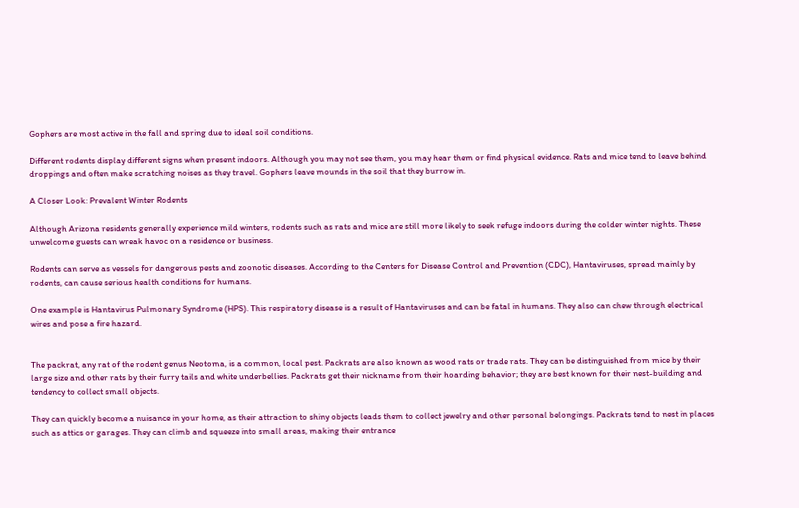Gophers are most active in the fall and spring due to ideal soil conditions.

Different rodents display different signs when present indoors. Although you may not see them, you may hear them or find physical evidence. Rats and mice tend to leave behind droppings and often make scratching noises as they travel. Gophers leave mounds in the soil that they burrow in.

A Closer Look: Prevalent Winter Rodents

Although Arizona residents generally experience mild winters, rodents such as rats and mice are still more likely to seek refuge indoors during the colder winter nights. These unwelcome guests can wreak havoc on a residence or business.

Rodents can serve as vessels for dangerous pests and zoonotic diseases. According to the Centers for Disease Control and Prevention (CDC), Hantaviruses, spread mainly by rodents, can cause serious health conditions for humans.

One example is Hantavirus Pulmonary Syndrome (HPS). This respiratory disease is a result of Hantaviruses and can be fatal in humans. They also can chew through electrical wires and pose a fire hazard.


The packrat, any rat of the rodent genus Neotoma, is a common, local pest. Packrats are also known as wood rats or trade rats. They can be distinguished from mice by their large size and other rats by their furry tails and white underbellies. Packrats get their nickname from their hoarding behavior; they are best known for their nest-building and tendency to collect small objects.

They can quickly become a nuisance in your home, as their attraction to shiny objects leads them to collect jewelry and other personal belongings. Packrats tend to nest in places such as attics or garages. They can climb and squeeze into small areas, making their entrance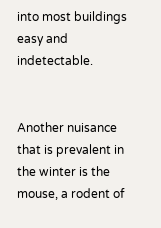into most buildings easy and indetectable.


Another nuisance that is prevalent in the winter is the mouse, a rodent of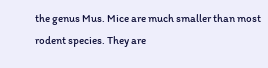the genus Mus. Mice are much smaller than most rodent species. They are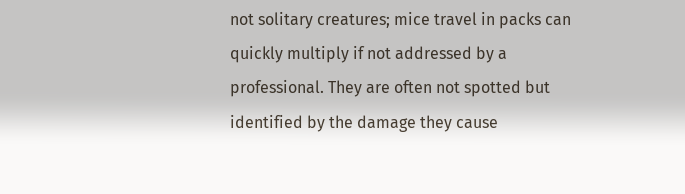not solitary creatures; mice travel in packs can quickly multiply if not addressed by a professional. They are often not spotted but identified by the damage they cause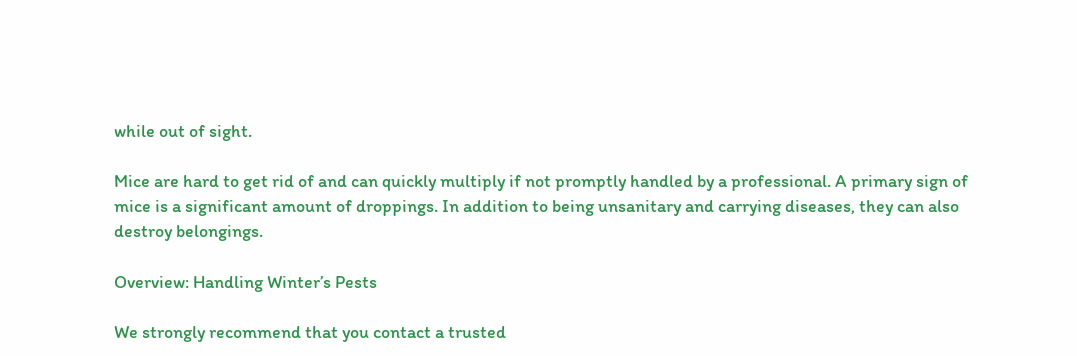while out of sight.

Mice are hard to get rid of and can quickly multiply if not promptly handled by a professional. A primary sign of mice is a significant amount of droppings. In addition to being unsanitary and carrying diseases, they can also destroy belongings.

Overview: Handling Winter’s Pests

We strongly recommend that you contact a trusted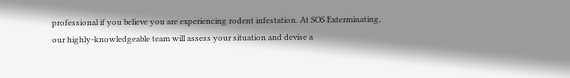professional if you believe you are experiencing rodent infestation. At SOS Exterminating, our highly-knowledgeable team will assess your situation and devise a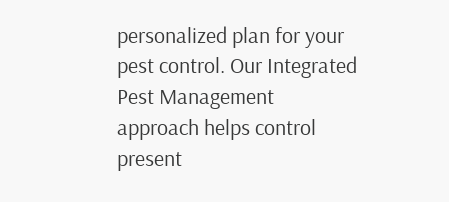personalized plan for your pest control. Our Integrated Pest Management approach helps control present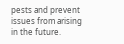pests and prevent issues from arising in the future.